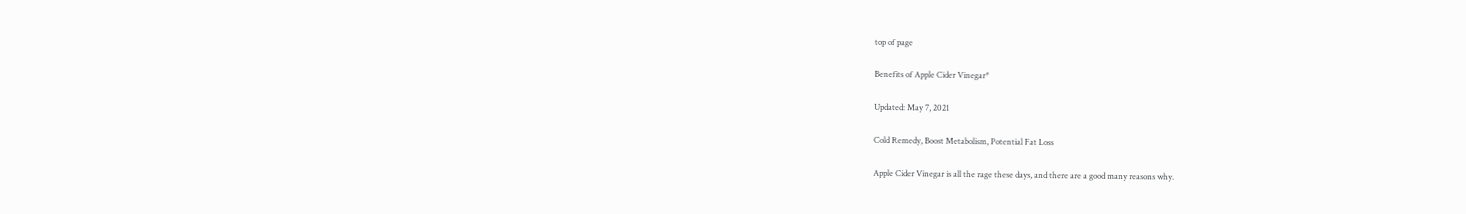top of page

Benefits of Apple Cider Vinegar*

Updated: May 7, 2021

Cold Remedy, Boost Metabolism, Potential Fat Loss

Apple Cider Vinegar is all the rage these days, and there are a good many reasons why.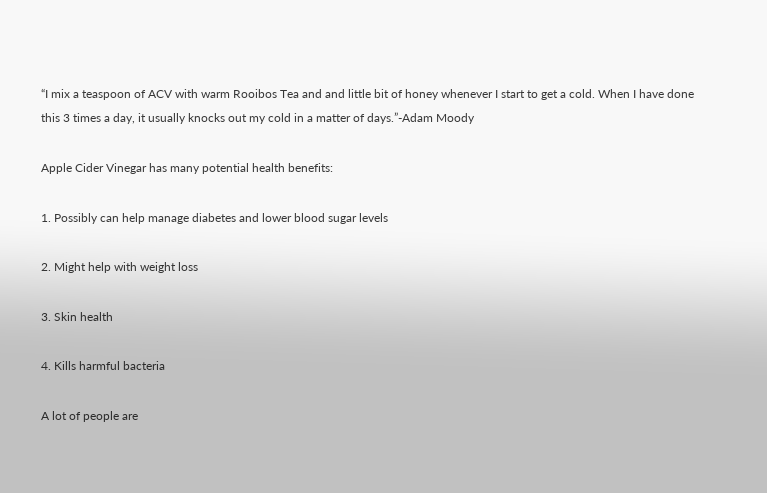“I mix a teaspoon of ACV with warm Rooibos Tea and and little bit of honey whenever I start to get a cold. When I have done this 3 times a day, it usually knocks out my cold in a matter of days.”-Adam Moody

Apple Cider Vinegar has many potential health benefits:

1. Possibly can help manage diabetes and lower blood sugar levels

2. Might help with weight loss

3. Skin health

4. Kills harmful bacteria

A lot of people are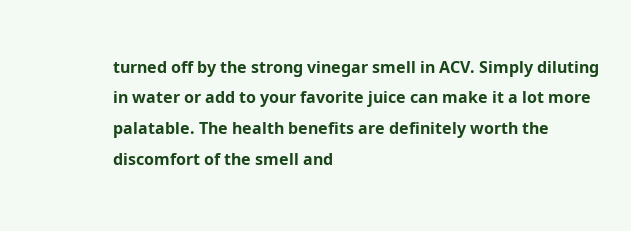turned off by the strong vinegar smell in ACV. Simply diluting in water or add to your favorite juice can make it a lot more palatable. The health benefits are definitely worth the discomfort of the smell and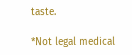taste.

*Not legal medical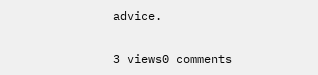advice.

3 views0 comments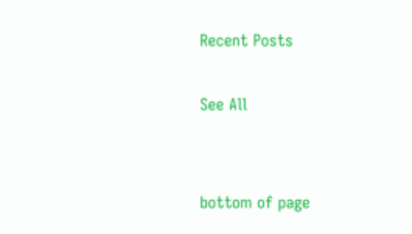Recent Posts

See All


bottom of page